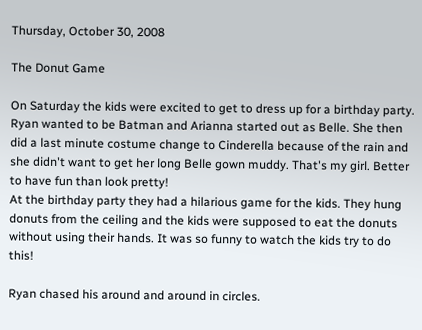Thursday, October 30, 2008

The Donut Game

On Saturday the kids were excited to get to dress up for a birthday party. Ryan wanted to be Batman and Arianna started out as Belle. She then did a last minute costume change to Cinderella because of the rain and she didn't want to get her long Belle gown muddy. That's my girl. Better to have fun than look pretty!
At the birthday party they had a hilarious game for the kids. They hung donuts from the ceiling and the kids were supposed to eat the donuts without using their hands. It was so funny to watch the kids try to do this!

Ryan chased his around and around in circles.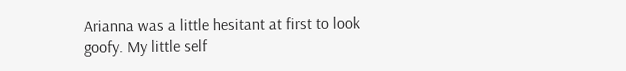Arianna was a little hesitant at first to look goofy. My little self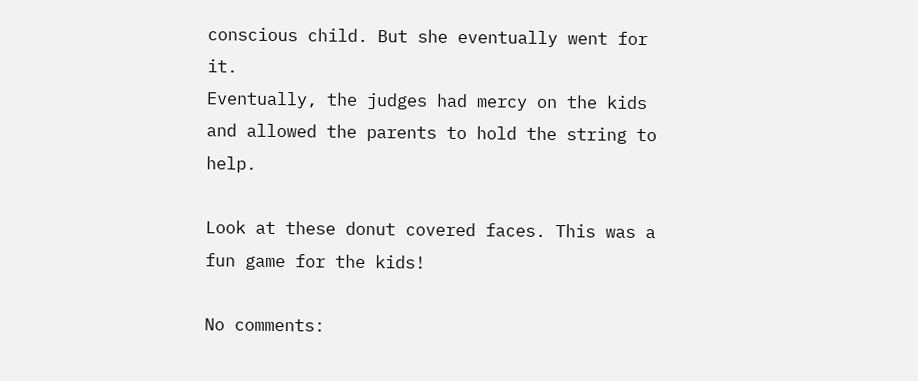conscious child. But she eventually went for it.
Eventually, the judges had mercy on the kids and allowed the parents to hold the string to help.

Look at these donut covered faces. This was a fun game for the kids!

No comments: